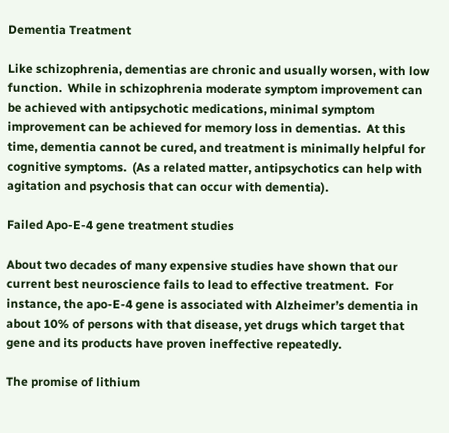Dementia Treatment

Like schizophrenia, dementias are chronic and usually worsen, with low function.  While in schizophrenia moderate symptom improvement can be achieved with antipsychotic medications, minimal symptom improvement can be achieved for memory loss in dementias.  At this time, dementia cannot be cured, and treatment is minimally helpful for cognitive symptoms.  (As a related matter, antipsychotics can help with agitation and psychosis that can occur with dementia).

Failed Apo-E-4 gene treatment studies

About two decades of many expensive studies have shown that our current best neuroscience fails to lead to effective treatment.  For instance, the apo-E-4 gene is associated with Alzheimer’s dementia in about 10% of persons with that disease, yet drugs which target that gene and its products have proven ineffective repeatedly.

The promise of lithium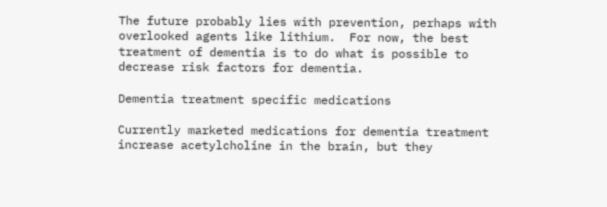The future probably lies with prevention, perhaps with overlooked agents like lithium.  For now, the best treatment of dementia is to do what is possible to decrease risk factors for dementia.

Dementia treatment specific medications

Currently marketed medications for dementia treatment increase acetylcholine in the brain, but they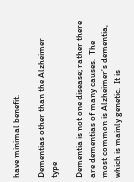have minimal benefit.

Dementias other than the Alzheimer type

Dementia is not one disease; rather there are dementias of many causes.  The most common is Alzheimer’s dementia, which is mainly genetic.  It is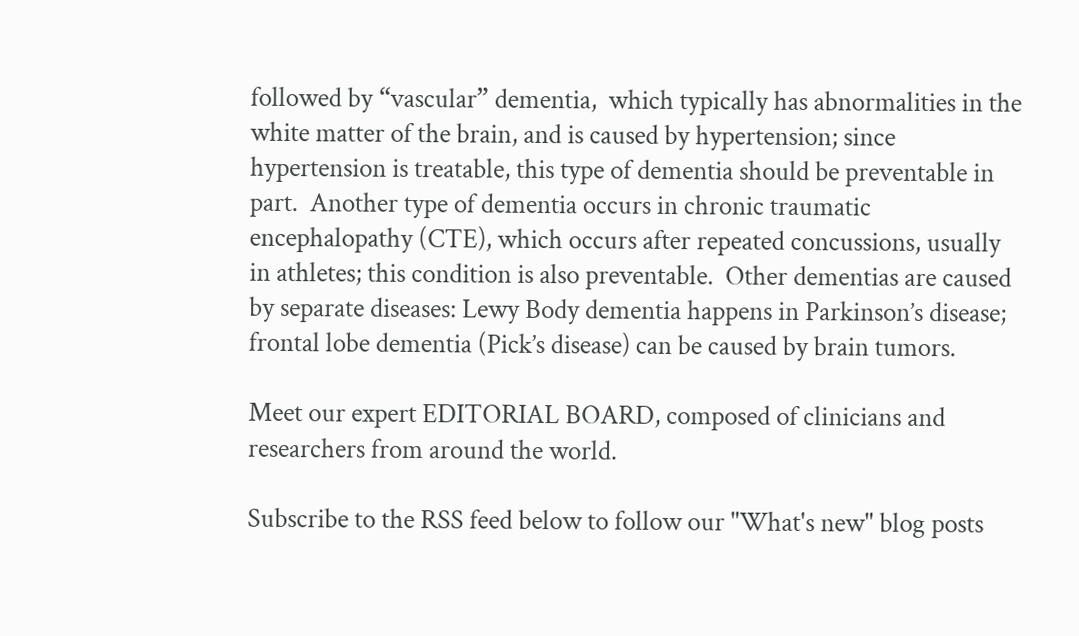followed by “vascular” dementia,  which typically has abnormalities in the white matter of the brain, and is caused by hypertension; since hypertension is treatable, this type of dementia should be preventable in part.  Another type of dementia occurs in chronic traumatic encephalopathy (CTE), which occurs after repeated concussions, usually in athletes; this condition is also preventable.  Other dementias are caused by separate diseases: Lewy Body dementia happens in Parkinson’s disease; frontal lobe dementia (Pick’s disease) can be caused by brain tumors.

Meet our expert EDITORIAL BOARD, composed of clinicians and researchers from around the world.

Subscribe to the RSS feed below to follow our "What's new" blog posts